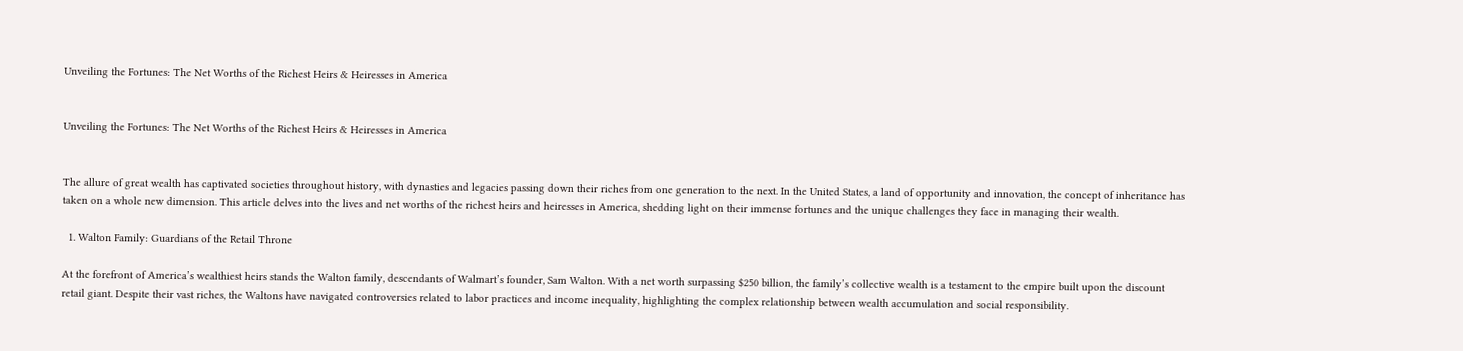Unveiling the Fortunes: The Net Worths of the Richest Heirs & Heiresses in America


Unveiling the Fortunes: The Net Worths of the Richest Heirs & Heiresses in America


The allure of great wealth has captivated societies throughout history, with dynasties and legacies passing down their riches from one generation to the next. In the United States, a land of opportunity and innovation, the concept of inheritance has taken on a whole new dimension. This article delves into the lives and net worths of the richest heirs and heiresses in America, shedding light on their immense fortunes and the unique challenges they face in managing their wealth.

  1. Walton Family: Guardians of the Retail Throne

At the forefront of America’s wealthiest heirs stands the Walton family, descendants of Walmart’s founder, Sam Walton. With a net worth surpassing $250 billion, the family’s collective wealth is a testament to the empire built upon the discount retail giant. Despite their vast riches, the Waltons have navigated controversies related to labor practices and income inequality, highlighting the complex relationship between wealth accumulation and social responsibility.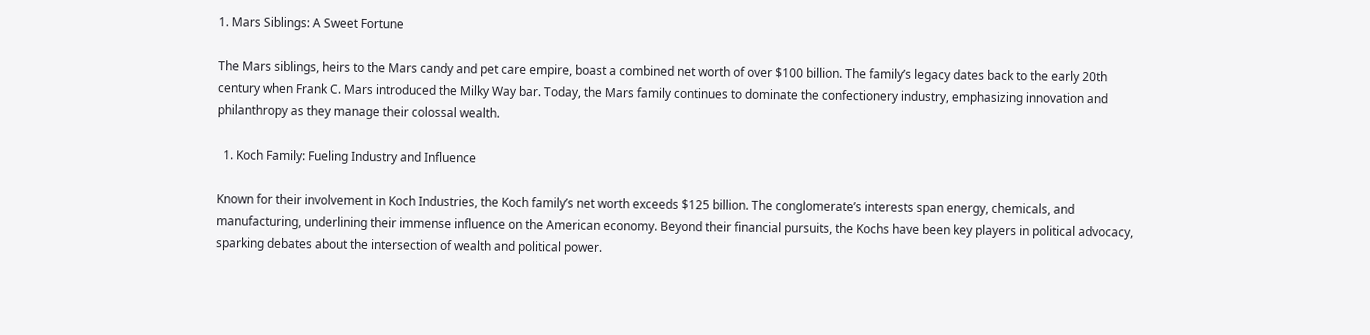1. Mars Siblings: A Sweet Fortune

The Mars siblings, heirs to the Mars candy and pet care empire, boast a combined net worth of over $100 billion. The family’s legacy dates back to the early 20th century when Frank C. Mars introduced the Milky Way bar. Today, the Mars family continues to dominate the confectionery industry, emphasizing innovation and philanthropy as they manage their colossal wealth.

  1. Koch Family: Fueling Industry and Influence

Known for their involvement in Koch Industries, the Koch family’s net worth exceeds $125 billion. The conglomerate’s interests span energy, chemicals, and manufacturing, underlining their immense influence on the American economy. Beyond their financial pursuits, the Kochs have been key players in political advocacy, sparking debates about the intersection of wealth and political power.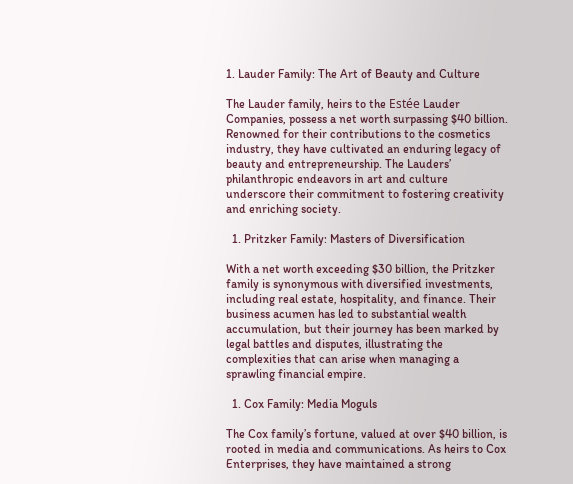1. Lauder Family: The Art of Beauty and Culture

The Lauder family, heirs to the Estée Lauder Companies, possess a net worth surpassing $40 billion. Renowned for their contributions to the cosmetics industry, they have cultivated an enduring legacy of beauty and entrepreneurship. The Lauders’ philanthropic endeavors in art and culture underscore their commitment to fostering creativity and enriching society.

  1. Pritzker Family: Masters of Diversification

With a net worth exceeding $30 billion, the Pritzker family is synonymous with diversified investments, including real estate, hospitality, and finance. Their business acumen has led to substantial wealth accumulation, but their journey has been marked by legal battles and disputes, illustrating the complexities that can arise when managing a sprawling financial empire.

  1. Cox Family: Media Moguls

The Cox family’s fortune, valued at over $40 billion, is rooted in media and communications. As heirs to Cox Enterprises, they have maintained a strong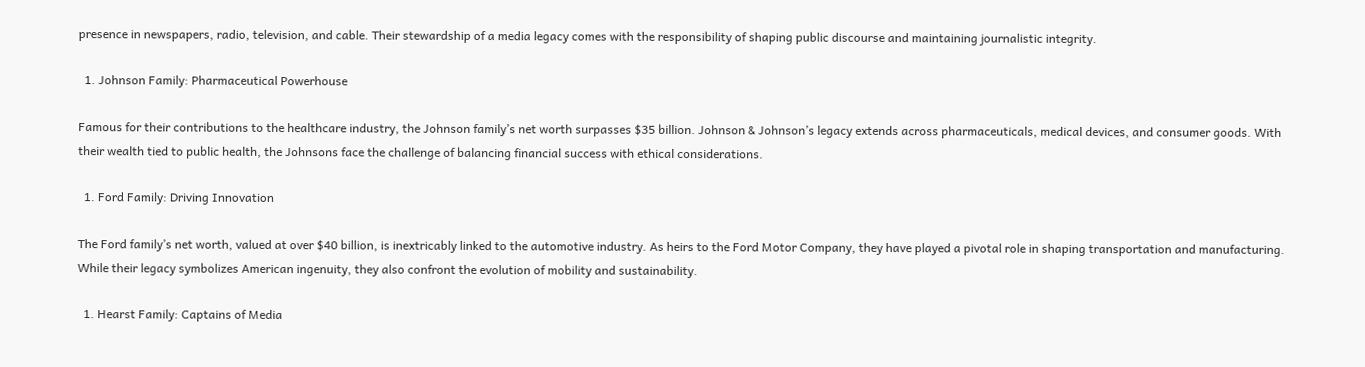presence in newspapers, radio, television, and cable. Their stewardship of a media legacy comes with the responsibility of shaping public discourse and maintaining journalistic integrity.

  1. Johnson Family: Pharmaceutical Powerhouse

Famous for their contributions to the healthcare industry, the Johnson family’s net worth surpasses $35 billion. Johnson & Johnson’s legacy extends across pharmaceuticals, medical devices, and consumer goods. With their wealth tied to public health, the Johnsons face the challenge of balancing financial success with ethical considerations.

  1. Ford Family: Driving Innovation

The Ford family’s net worth, valued at over $40 billion, is inextricably linked to the automotive industry. As heirs to the Ford Motor Company, they have played a pivotal role in shaping transportation and manufacturing. While their legacy symbolizes American ingenuity, they also confront the evolution of mobility and sustainability.

  1. Hearst Family: Captains of Media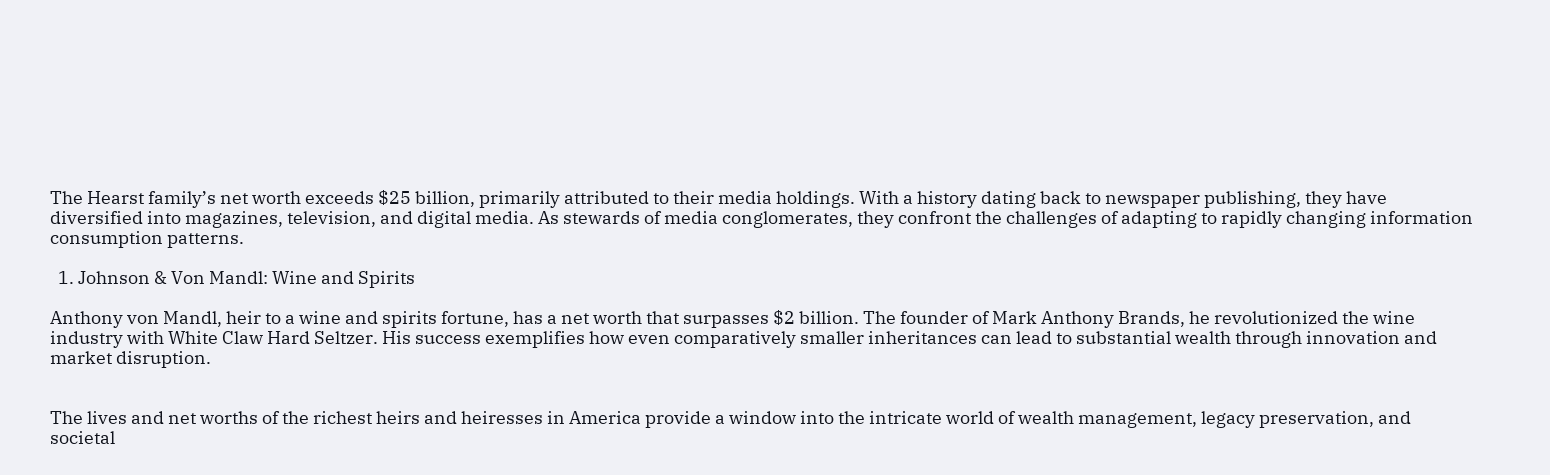The Hearst family’s net worth exceeds $25 billion, primarily attributed to their media holdings. With a history dating back to newspaper publishing, they have diversified into magazines, television, and digital media. As stewards of media conglomerates, they confront the challenges of adapting to rapidly changing information consumption patterns.

  1. Johnson & Von Mandl: Wine and Spirits

Anthony von Mandl, heir to a wine and spirits fortune, has a net worth that surpasses $2 billion. The founder of Mark Anthony Brands, he revolutionized the wine industry with White Claw Hard Seltzer. His success exemplifies how even comparatively smaller inheritances can lead to substantial wealth through innovation and market disruption.


The lives and net worths of the richest heirs and heiresses in America provide a window into the intricate world of wealth management, legacy preservation, and societal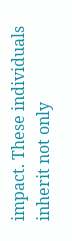impact. These individuals inherit not only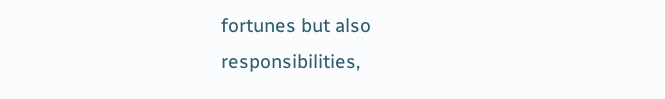fortunes but also responsibilities,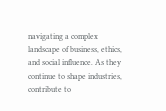navigating a complex landscape of business, ethics, and social influence. As they continue to shape industries, contribute to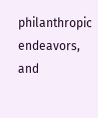philanthropic endeavors, and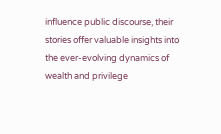influence public discourse, their stories offer valuable insights into the ever-evolving dynamics of wealth and privilege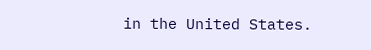in the United States.